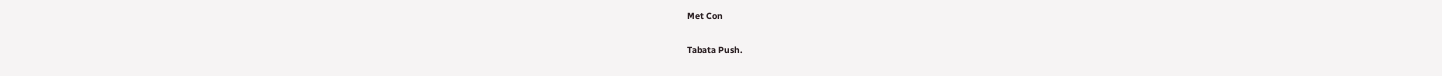Met Con

Tabata Push.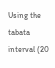Using the tabata interval (20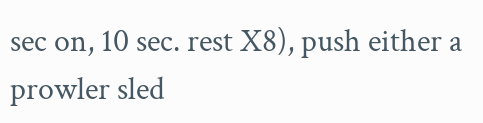sec on, 10 sec. rest X8), push either a prowler sled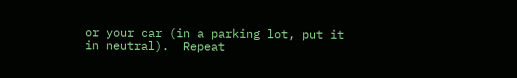or your car (in a parking lot, put it in neutral).  Repeat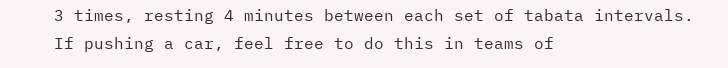3 times, resting 4 minutes between each set of tabata intervals.  If pushing a car, feel free to do this in teams of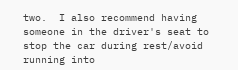two.  I also recommend having someone in the driver's seat to stop the car during rest/avoid running into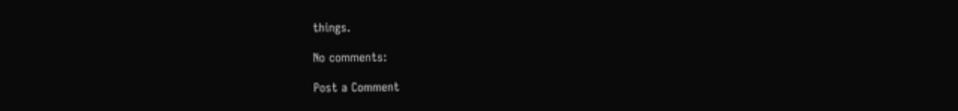things.

No comments:

Post a Comment